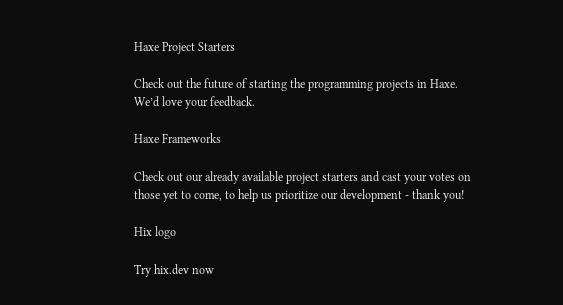Haxe Project Starters

Check out the future of starting the programming projects in Haxe.
We’d love your feedback.

Haxe Frameworks

Check out our already available project starters and cast your votes on those yet to come, to help us prioritize our development - thank you!

Hix logo

Try hix.dev now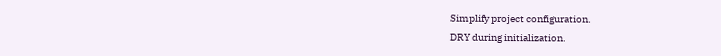Simplify project configuration.
DRY during initialization.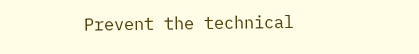Prevent the technical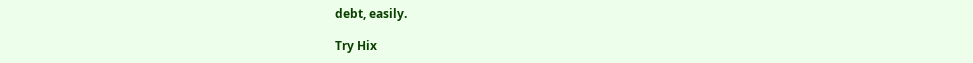debt, easily.

Try Hix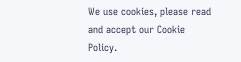We use cookies, please read and accept our Cookie Policy.